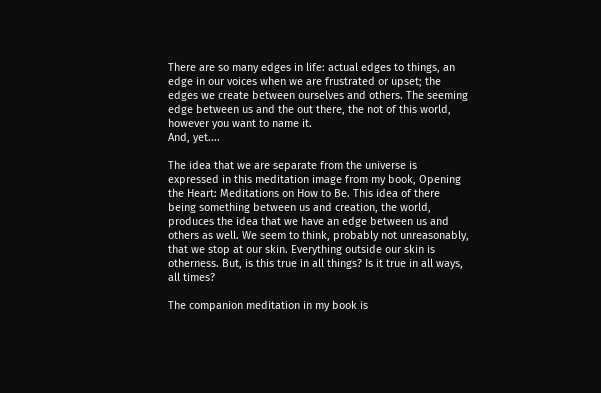There are so many edges in life: actual edges to things, an edge in our voices when we are frustrated or upset; the edges we create between ourselves and others. The seeming edge between us and the out there, the not of this world, however you want to name it.
And, yet....

The idea that we are separate from the universe is expressed in this meditation image from my book, Opening the Heart: Meditations on How to Be. This idea of there being something between us and creation, the world, produces the idea that we have an edge between us and others as well. We seem to think, probably not unreasonably, that we stop at our skin. Everything outside our skin is otherness. But, is this true in all things? Is it true in all ways, all times?

The companion meditation in my book is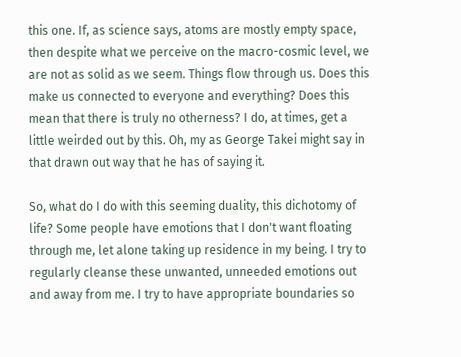this one. If, as science says, atoms are mostly empty space, then despite what we perceive on the macro-cosmic level, we are not as solid as we seem. Things flow through us. Does this make us connected to everyone and everything? Does this mean that there is truly no otherness? I do, at times, get a little weirded out by this. Oh, my as George Takei might say in that drawn out way that he has of saying it.

So, what do I do with this seeming duality, this dichotomy of life? Some people have emotions that I don't want floating through me, let alone taking up residence in my being. I try to regularly cleanse these unwanted, unneeded emotions out and away from me. I try to have appropriate boundaries so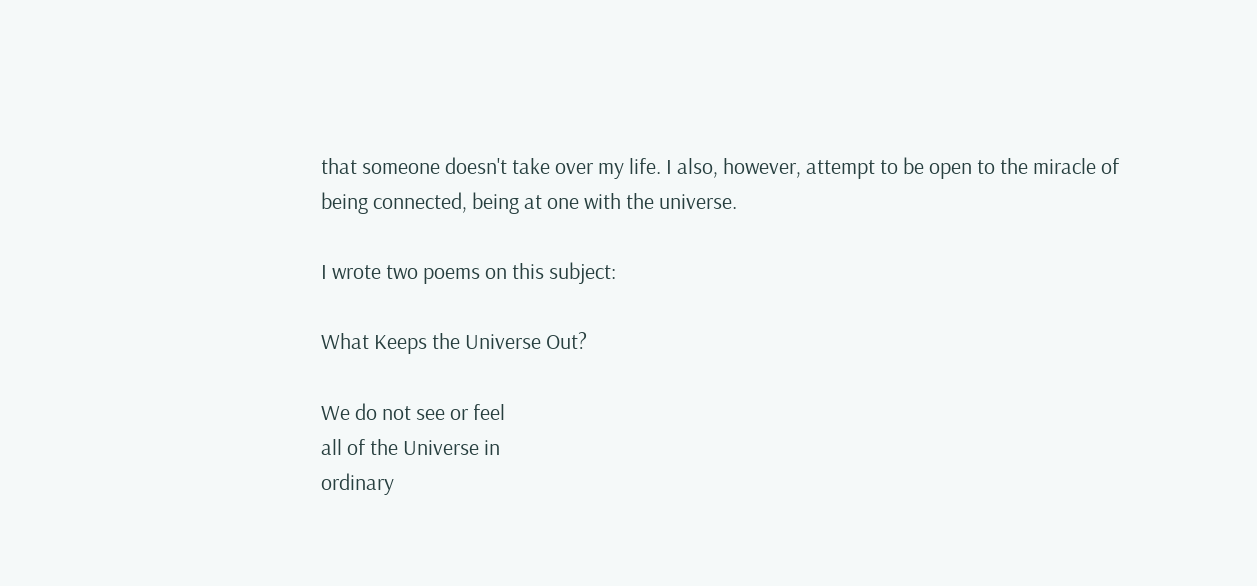that someone doesn't take over my life. I also, however, attempt to be open to the miracle of being connected, being at one with the universe.

I wrote two poems on this subject:

What Keeps the Universe Out?

We do not see or feel
all of the Universe in
ordinary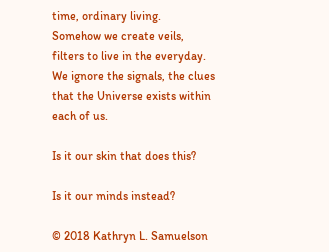time, ordinary living.
Somehow we create veils,
filters to live in the everyday.
We ignore the signals, the clues
that the Universe exists within
each of us.

Is it our skin that does this?

Is it our minds instead?

© 2018 Kathryn L. Samuelson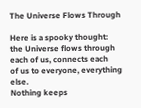The Universe Flows Through

Here is a spooky thought:
the Universe flows through
each of us, connects each
of us to everyone, everything else.
Nothing keeps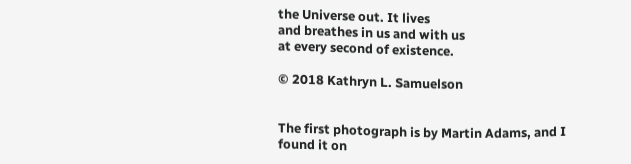the Universe out. It lives
and breathes in us and with us
at every second of existence.

© 2018 Kathryn L. Samuelson


The first photograph is by Martin Adams, and I found it on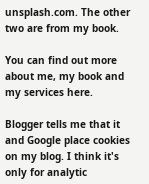unsplash.com. The other two are from my book.

You can find out more about me, my book and my services here.

Blogger tells me that it and Google place cookies on my blog. I think it's only for analytic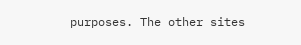purposes. The other sites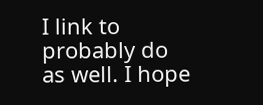I link to probably do as well. I hope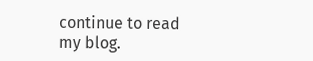continue to read my blog.